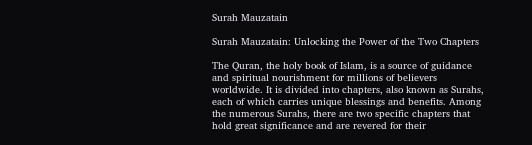Surah Mauzatain

Surah Mauzatain: Unlocking the Power of the Two Chapters

The Quran, the holy book of Islam, is a source of guidance and spiritual nourishment for millions of believers worldwide. It is divided into chapters, also known as Surahs, each of which carries unique blessings and benefits. Among the numerous Surahs, there are two specific chapters that hold great significance and are revered for their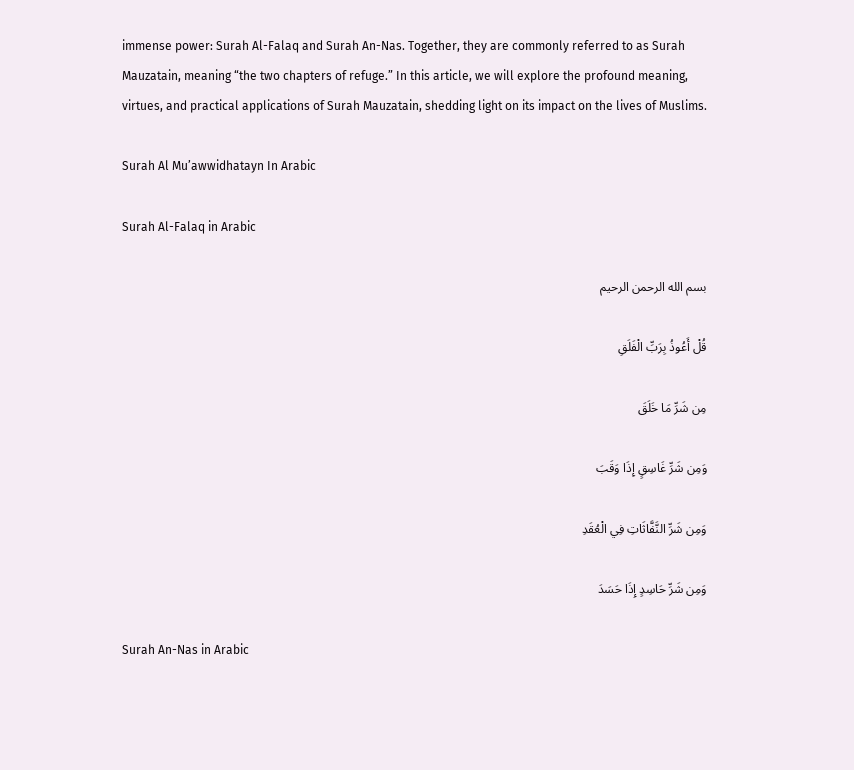immense power: Surah Al-Falaq and Surah An-Nas. Together, they are commonly referred to as Surah Mauzatain, meaning “the two chapters of refuge.” In this article, we will explore the profound meaning, virtues, and practical applications of Surah Mauzatain, shedding light on its impact on the lives of Muslims.

Surah Al Mu’awwidhatayn In Arabic

Surah Al-Falaq in Arabic

بسم الله الرحمن الرحيم

قُلْ أَعُوذُ بِرَبِّ الْفَلَقِ

مِن شَرِّ مَا خَلَقَ

وَمِن شَرِّ غَاسِقٍ إِذَا وَقَبَ

وَمِن شَرِّ النَّفَّاثَاتِ فِي الْعُقَدِ

وَمِن شَرِّ حَاسِدٍ إِذَا حَسَدَ

Surah An-Nas in Arabic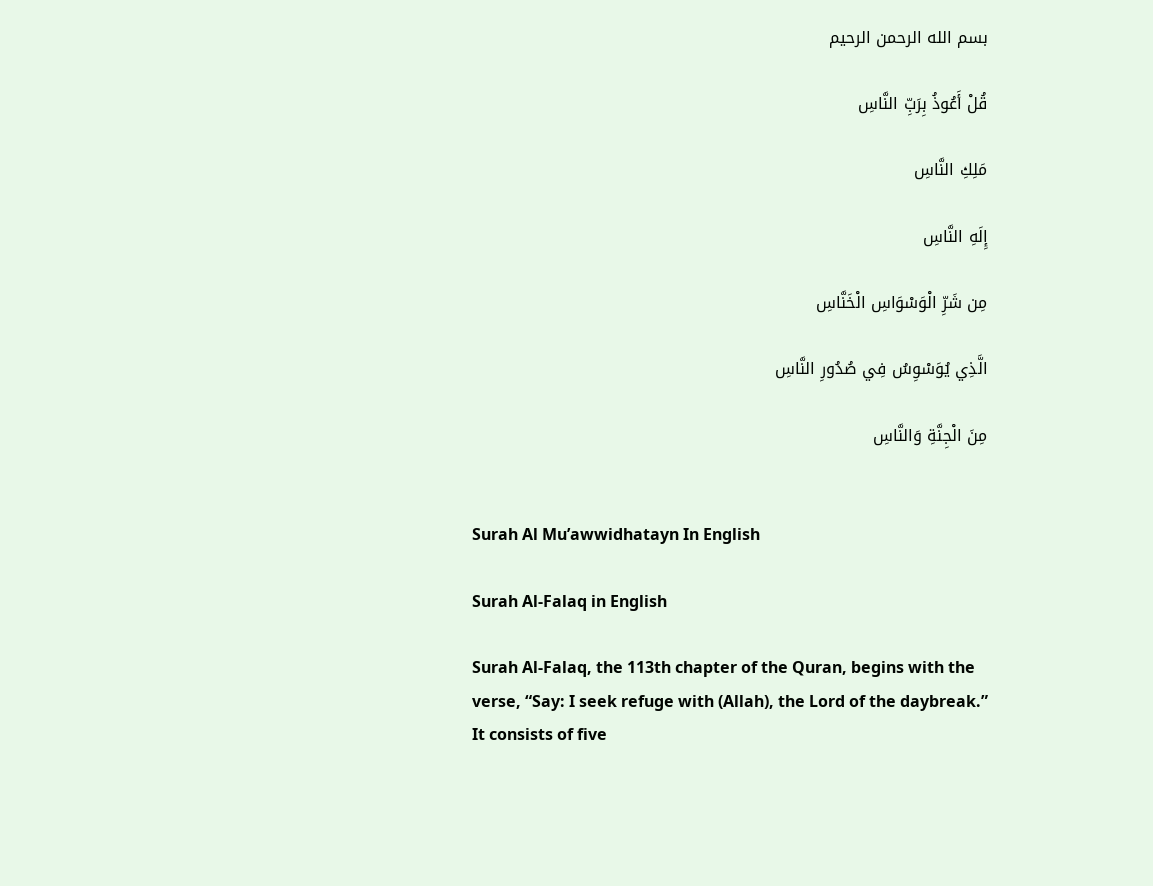بسم الله الرحمن الرحيم

قُلْ أَعُوذُ بِرَبِّ النَّاسِ

مَلِكِ النَّاسِ

إِلَهِ النَّاسِ

مِن شَرِّ الْوَسْوَاسِ الْخَنَّاسِ

الَّذِي يُوَسْوِسُ فِي صُدُورِ النَّاسِ

مِنَ الْجِنَّةِ وَالنَّاسِ


Surah Al Mu’awwidhatayn In English

Surah Al-Falaq in English

Surah Al-Falaq, the 113th chapter of the Quran, begins with the verse, “Say: I seek refuge with (Allah), the Lord of the daybreak.” It consists of five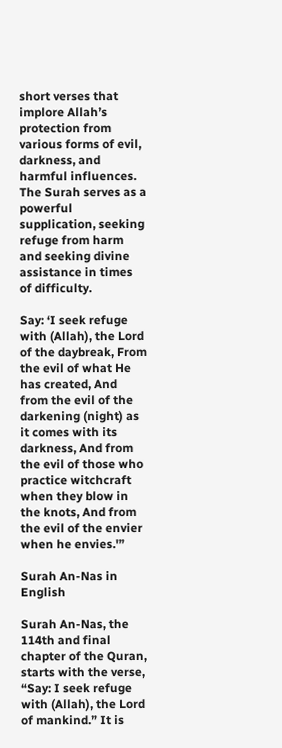short verses that implore Allah’s protection from various forms of evil, darkness, and harmful influences. The Surah serves as a powerful supplication, seeking refuge from harm and seeking divine assistance in times of difficulty.

Say: ‘I seek refuge with (Allah), the Lord of the daybreak, From the evil of what He has created, And from the evil of the darkening (night) as it comes with its darkness, And from the evil of those who practice witchcraft when they blow in the knots, And from the evil of the envier when he envies.'”

Surah An-Nas in English

Surah An-Nas, the 114th and final chapter of the Quran, starts with the verse, “Say: I seek refuge with (Allah), the Lord of mankind.” It is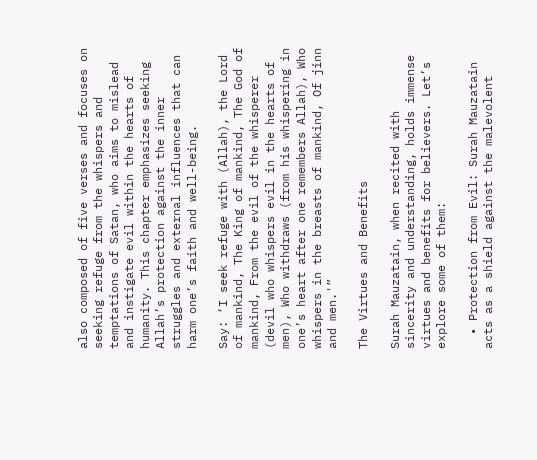also composed of five verses and focuses on seeking refuge from the whispers and temptations of Satan, who aims to mislead and instigate evil within the hearts of humanity. This chapter emphasizes seeking Allah’s protection against the inner struggles and external influences that can harm one’s faith and well-being.

Say: ‘I seek refuge with (Allah), the Lord of mankind, The King of mankind, The God of mankind, From the evil of the whisperer (devil who whispers evil in the hearts of men), Who withdraws (from his whispering in one’s heart after one remembers Allah), Who whispers in the breasts of mankind, Of jinn and men.'”

The Virtues and Benefits

Surah Mauzatain, when recited with sincerity and understanding, holds immense virtues and benefits for believers. Let’s explore some of them:

  • Protection from Evil: Surah Mauzatain acts as a shield against the malevolent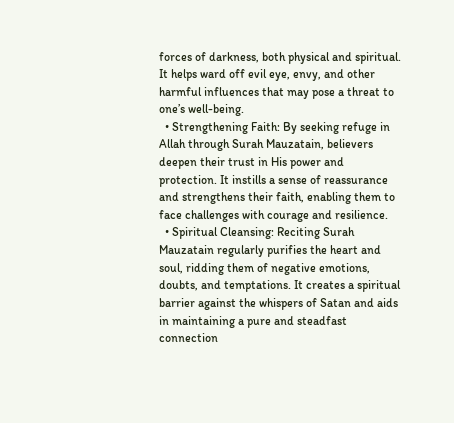forces of darkness, both physical and spiritual. It helps ward off evil eye, envy, and other harmful influences that may pose a threat to one’s well-being.
  • Strengthening Faith: By seeking refuge in Allah through Surah Mauzatain, believers deepen their trust in His power and protection. It instills a sense of reassurance and strengthens their faith, enabling them to face challenges with courage and resilience.
  • Spiritual Cleansing: Reciting Surah Mauzatain regularly purifies the heart and soul, ridding them of negative emotions, doubts, and temptations. It creates a spiritual barrier against the whispers of Satan and aids in maintaining a pure and steadfast connection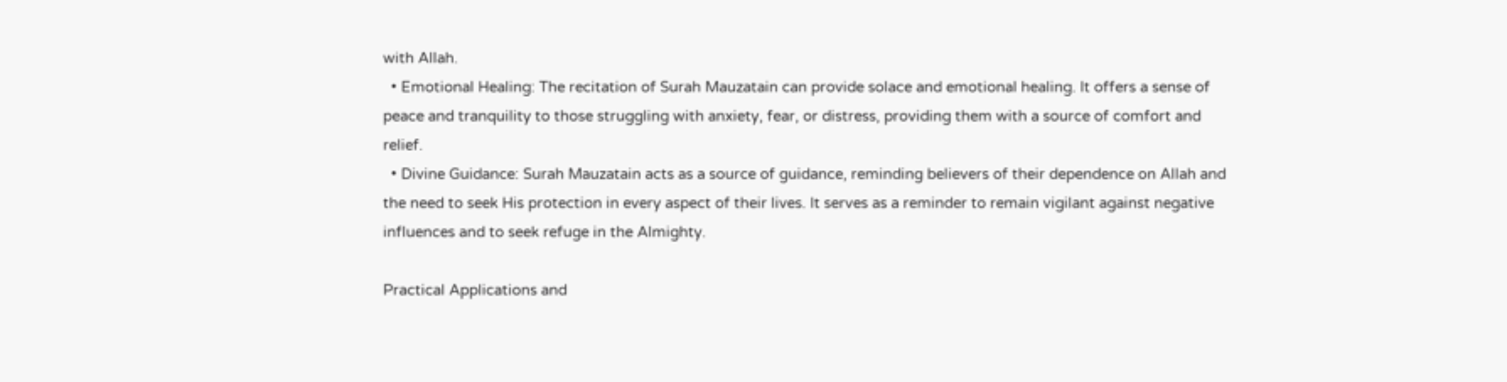with Allah.
  • Emotional Healing: The recitation of Surah Mauzatain can provide solace and emotional healing. It offers a sense of peace and tranquility to those struggling with anxiety, fear, or distress, providing them with a source of comfort and relief.
  • Divine Guidance: Surah Mauzatain acts as a source of guidance, reminding believers of their dependence on Allah and the need to seek His protection in every aspect of their lives. It serves as a reminder to remain vigilant against negative influences and to seek refuge in the Almighty.

Practical Applications and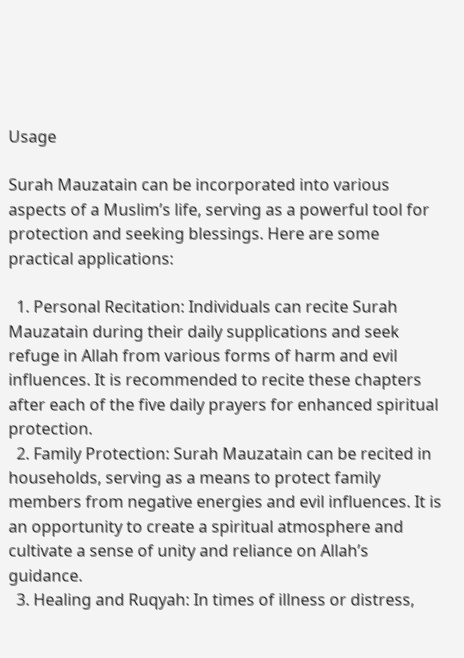Usage

Surah Mauzatain can be incorporated into various aspects of a Muslim’s life, serving as a powerful tool for protection and seeking blessings. Here are some practical applications:

  1. Personal Recitation: Individuals can recite Surah Mauzatain during their daily supplications and seek refuge in Allah from various forms of harm and evil influences. It is recommended to recite these chapters after each of the five daily prayers for enhanced spiritual protection.
  2. Family Protection: Surah Mauzatain can be recited in households, serving as a means to protect family members from negative energies and evil influences. It is an opportunity to create a spiritual atmosphere and cultivate a sense of unity and reliance on Allah’s guidance.
  3. Healing and Ruqyah: In times of illness or distress,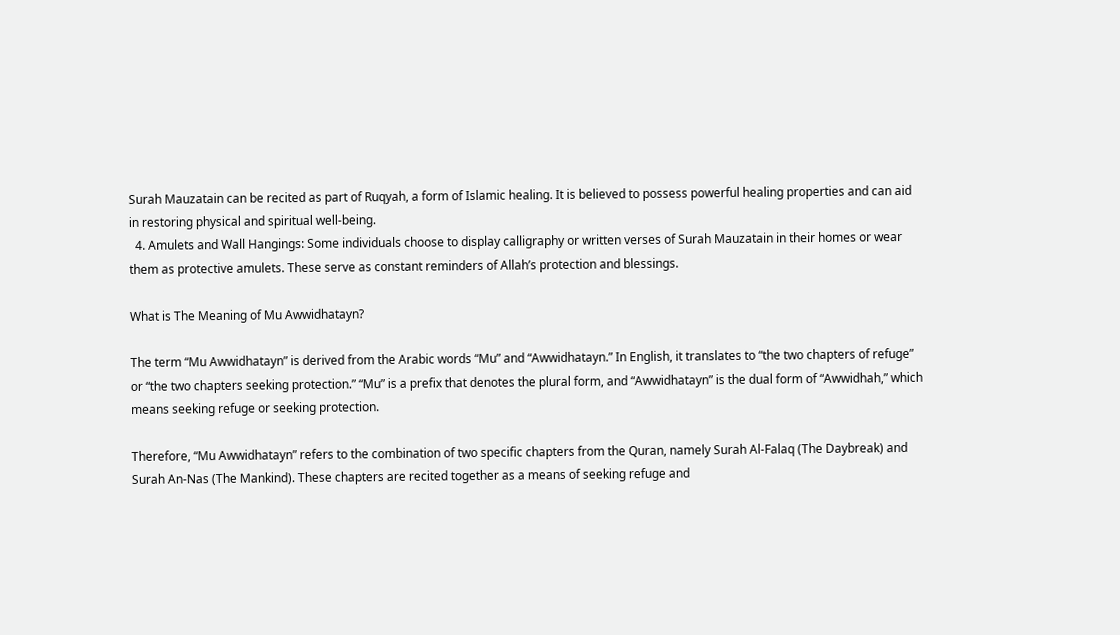Surah Mauzatain can be recited as part of Ruqyah, a form of Islamic healing. It is believed to possess powerful healing properties and can aid in restoring physical and spiritual well-being.
  4. Amulets and Wall Hangings: Some individuals choose to display calligraphy or written verses of Surah Mauzatain in their homes or wear them as protective amulets. These serve as constant reminders of Allah’s protection and blessings.

What is The Meaning of Mu Awwidhatayn?

The term “Mu Awwidhatayn” is derived from the Arabic words “Mu” and “Awwidhatayn.” In English, it translates to “the two chapters of refuge” or “the two chapters seeking protection.” “Mu” is a prefix that denotes the plural form, and “Awwidhatayn” is the dual form of “Awwidhah,” which means seeking refuge or seeking protection.

Therefore, “Mu Awwidhatayn” refers to the combination of two specific chapters from the Quran, namely Surah Al-Falaq (The Daybreak) and Surah An-Nas (The Mankind). These chapters are recited together as a means of seeking refuge and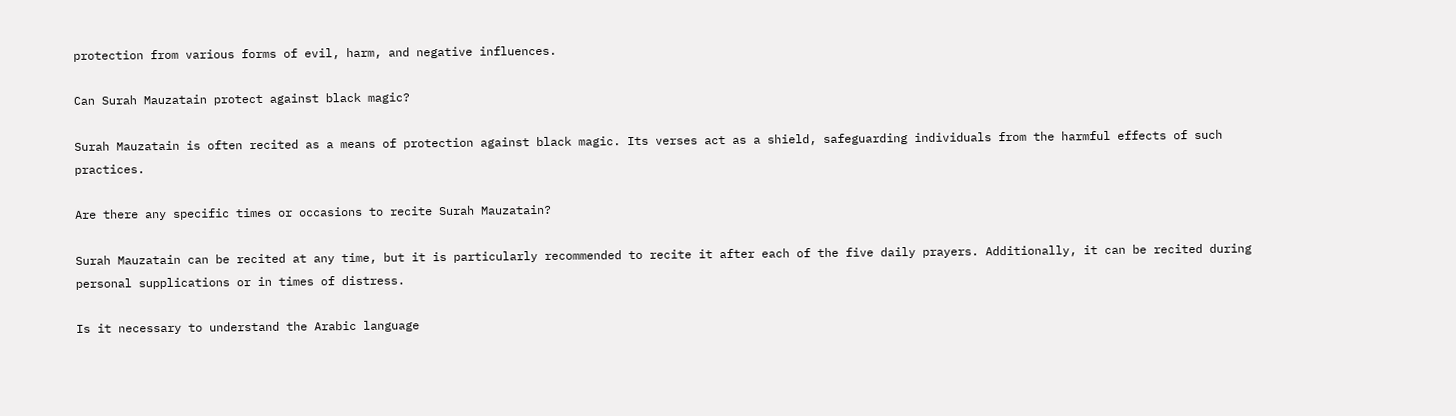protection from various forms of evil, harm, and negative influences.

Can Surah Mauzatain protect against black magic?

Surah Mauzatain is often recited as a means of protection against black magic. Its verses act as a shield, safeguarding individuals from the harmful effects of such practices.

Are there any specific times or occasions to recite Surah Mauzatain?

Surah Mauzatain can be recited at any time, but it is particularly recommended to recite it after each of the five daily prayers. Additionally, it can be recited during personal supplications or in times of distress.

Is it necessary to understand the Arabic language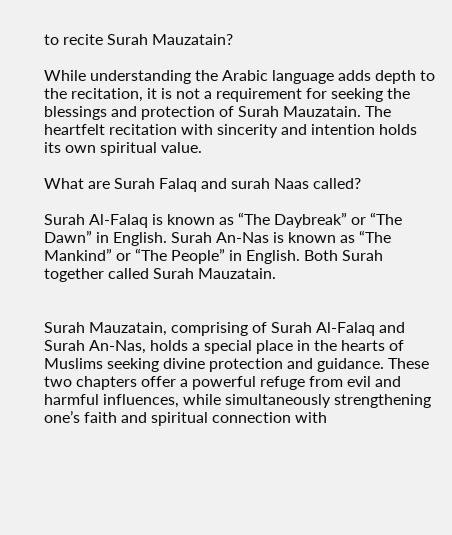to recite Surah Mauzatain?

While understanding the Arabic language adds depth to the recitation, it is not a requirement for seeking the blessings and protection of Surah Mauzatain. The heartfelt recitation with sincerity and intention holds its own spiritual value.

What are Surah Falaq and surah Naas called?

Surah Al-Falaq is known as “The Daybreak” or “The Dawn” in English. Surah An-Nas is known as “The Mankind” or “The People” in English. Both Surah together called Surah Mauzatain.


Surah Mauzatain, comprising of Surah Al-Falaq and Surah An-Nas, holds a special place in the hearts of Muslims seeking divine protection and guidance. These two chapters offer a powerful refuge from evil and harmful influences, while simultaneously strengthening one’s faith and spiritual connection with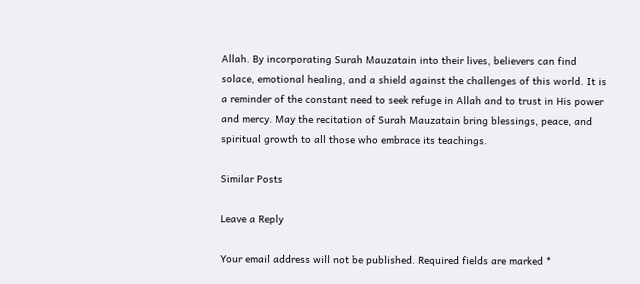Allah. By incorporating Surah Mauzatain into their lives, believers can find solace, emotional healing, and a shield against the challenges of this world. It is a reminder of the constant need to seek refuge in Allah and to trust in His power and mercy. May the recitation of Surah Mauzatain bring blessings, peace, and spiritual growth to all those who embrace its teachings.

Similar Posts

Leave a Reply

Your email address will not be published. Required fields are marked *